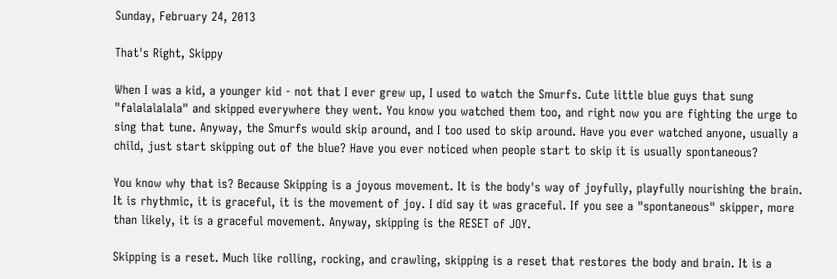Sunday, February 24, 2013

That's Right, Skippy

When I was a kid, a younger kid - not that I ever grew up, I used to watch the Smurfs. Cute little blue guys that sung "falalalalala" and skipped everywhere they went. You know you watched them too, and right now you are fighting the urge to sing that tune. Anyway, the Smurfs would skip around, and I too used to skip around. Have you ever watched anyone, usually a child, just start skipping out of the blue? Have you ever noticed when people start to skip it is usually spontaneous?

You know why that is? Because Skipping is a joyous movement. It is the body's way of joyfully, playfully nourishing the brain. It is rhythmic, it is graceful, it is the movement of joy. I did say it was graceful. If you see a "spontaneous" skipper, more than likely, it is a graceful movement. Anyway, skipping is the RESET of JOY.

Skipping is a reset. Much like rolling, rocking, and crawling, skipping is a reset that restores the body and brain. It is a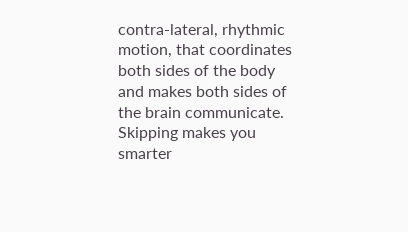contra-lateral, rhythmic motion, that coordinates both sides of the body and makes both sides of the brain communicate. Skipping makes you smarter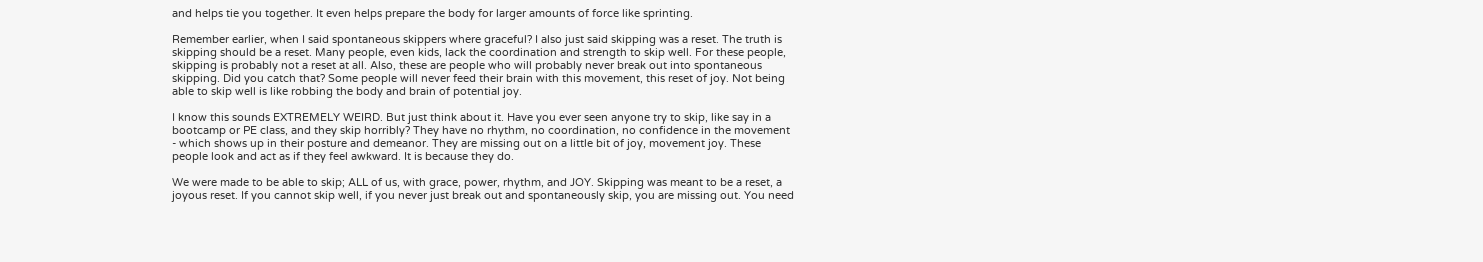and helps tie you together. It even helps prepare the body for larger amounts of force like sprinting.

Remember earlier, when I said spontaneous skippers where graceful? I also just said skipping was a reset. The truth is skipping should be a reset. Many people, even kids, lack the coordination and strength to skip well. For these people, skipping is probably not a reset at all. Also, these are people who will probably never break out into spontaneous skipping. Did you catch that? Some people will never feed their brain with this movement, this reset of joy. Not being able to skip well is like robbing the body and brain of potential joy.

I know this sounds EXTREMELY WEIRD. But just think about it. Have you ever seen anyone try to skip, like say in a bootcamp or PE class, and they skip horribly? They have no rhythm, no coordination, no confidence in the movement - which shows up in their posture and demeanor. They are missing out on a little bit of joy, movement joy. These people look and act as if they feel awkward. It is because they do.

We were made to be able to skip; ALL of us, with grace, power, rhythm, and JOY. Skipping was meant to be a reset, a joyous reset. If you cannot skip well, if you never just break out and spontaneously skip, you are missing out. You need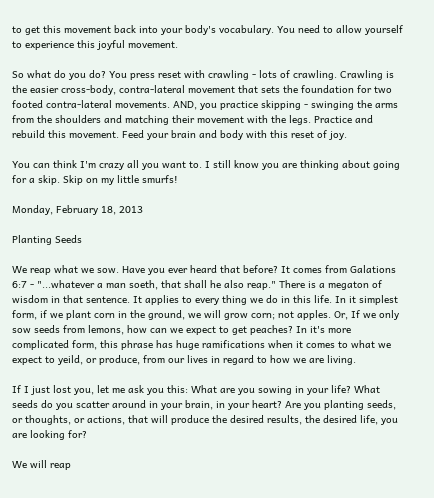to get this movement back into your body's vocabulary. You need to allow yourself to experience this joyful movement.

So what do you do? You press reset with crawling - lots of crawling. Crawling is the easier cross-body, contra-lateral movement that sets the foundation for two footed contra-lateral movements. AND, you practice skipping - swinging the arms from the shoulders and matching their movement with the legs. Practice and rebuild this movement. Feed your brain and body with this reset of joy.

You can think I'm crazy all you want to. I still know you are thinking about going for a skip. Skip on my little smurfs!

Monday, February 18, 2013

Planting Seeds

We reap what we sow. Have you ever heard that before? It comes from Galations 6:7 - "...whatever a man soeth, that shall he also reap." There is a megaton of wisdom in that sentence. It applies to every thing we do in this life. In it simplest form, if we plant corn in the ground, we will grow corn; not apples. Or, If we only sow seeds from lemons, how can we expect to get peaches? In it's more complicated form, this phrase has huge ramifications when it comes to what we expect to yeild, or produce, from our lives in regard to how we are living.

If I just lost you, let me ask you this: What are you sowing in your life? What seeds do you scatter around in your brain, in your heart? Are you planting seeds, or thoughts, or actions, that will produce the desired results, the desired life, you are looking for?

We will reap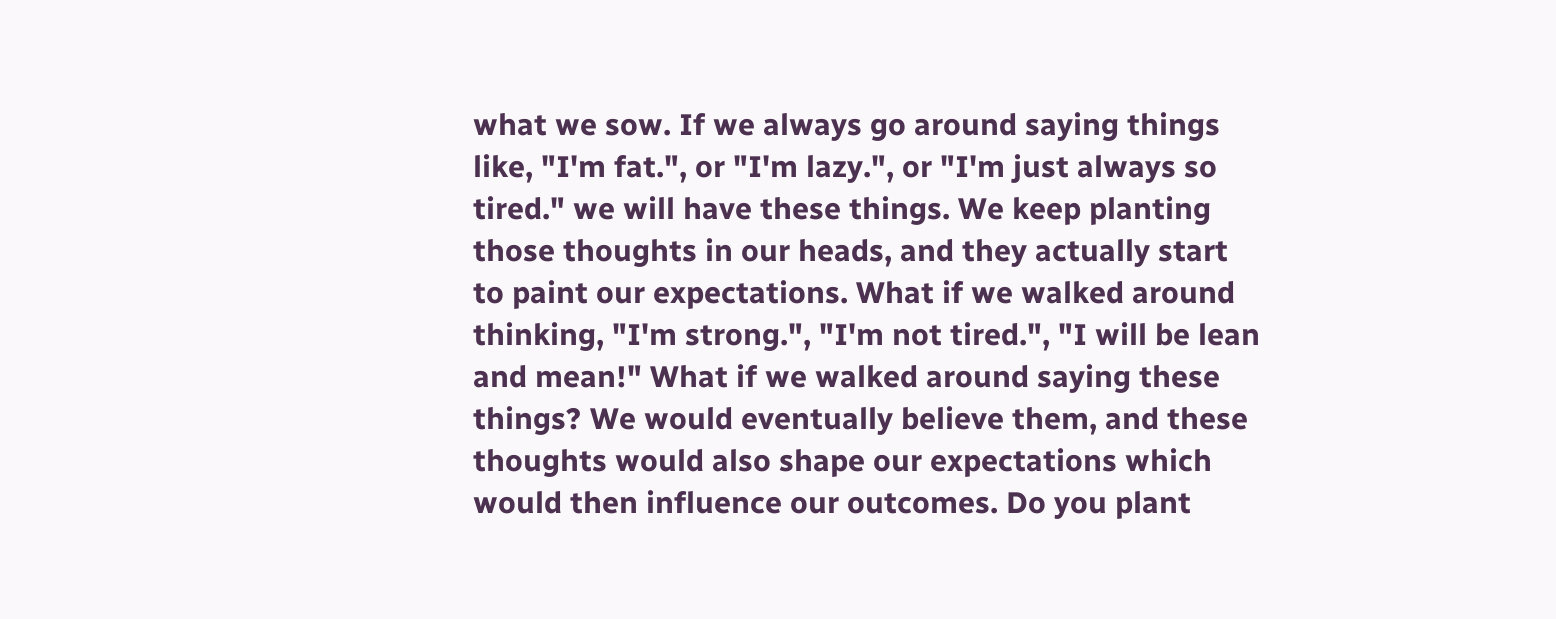what we sow. If we always go around saying things like, "I'm fat.", or "I'm lazy.", or "I'm just always so tired." we will have these things. We keep planting those thoughts in our heads, and they actually start to paint our expectations. What if we walked around thinking, "I'm strong.", "I'm not tired.", "I will be lean and mean!" What if we walked around saying these things? We would eventually believe them, and these thoughts would also shape our expectations which would then influence our outcomes. Do you plant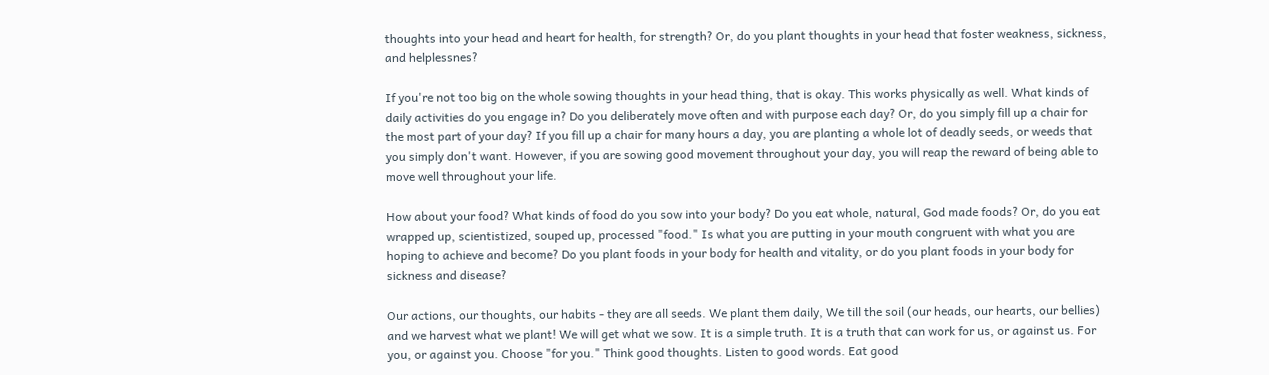thoughts into your head and heart for health, for strength? Or, do you plant thoughts in your head that foster weakness, sickness, and helplessnes?

If you're not too big on the whole sowing thoughts in your head thing, that is okay. This works physically as well. What kinds of daily activities do you engage in? Do you deliberately move often and with purpose each day? Or, do you simply fill up a chair for the most part of your day? If you fill up a chair for many hours a day, you are planting a whole lot of deadly seeds, or weeds that you simply don't want. However, if you are sowing good movement throughout your day, you will reap the reward of being able to move well throughout your life.

How about your food? What kinds of food do you sow into your body? Do you eat whole, natural, God made foods? Or, do you eat wrapped up, scientistized, souped up, processed "food." Is what you are putting in your mouth congruent with what you are hoping to achieve and become? Do you plant foods in your body for health and vitality, or do you plant foods in your body for sickness and disease?

Our actions, our thoughts, our habits - they are all seeds. We plant them daily, We till the soil (our heads, our hearts, our bellies) and we harvest what we plant! We will get what we sow. It is a simple truth. It is a truth that can work for us, or against us. For you, or against you. Choose "for you." Think good thoughts. Listen to good words. Eat good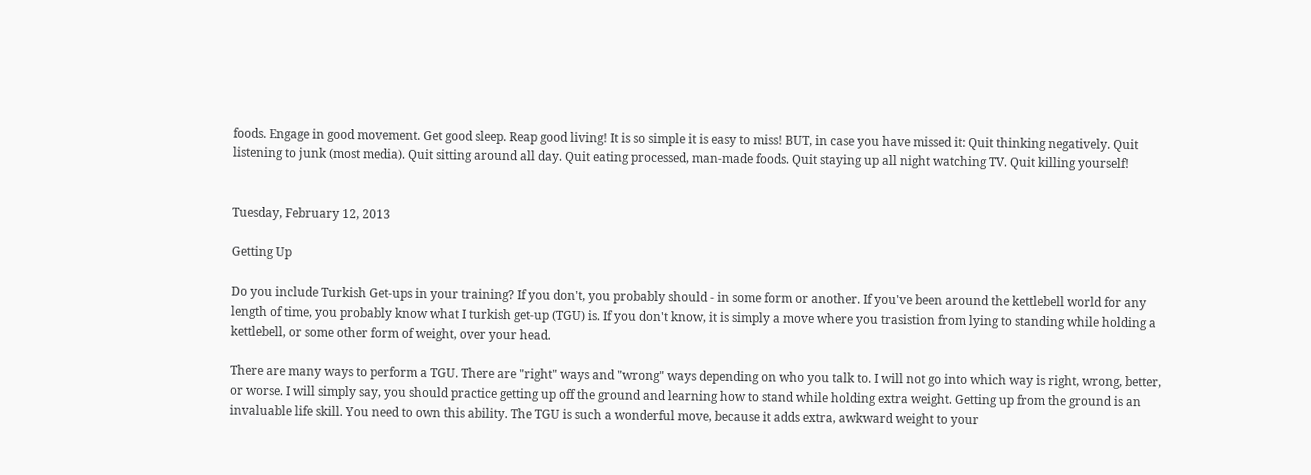foods. Engage in good movement. Get good sleep. Reap good living! It is so simple it is easy to miss! BUT, in case you have missed it: Quit thinking negatively. Quit listening to junk (most media). Quit sitting around all day. Quit eating processed, man-made foods. Quit staying up all night watching TV. Quit killing yourself!


Tuesday, February 12, 2013

Getting Up

Do you include Turkish Get-ups in your training? If you don't, you probably should - in some form or another. If you've been around the kettlebell world for any length of time, you probably know what I turkish get-up (TGU) is. If you don't know, it is simply a move where you trasistion from lying to standing while holding a kettlebell, or some other form of weight, over your head.

There are many ways to perform a TGU. There are "right" ways and "wrong" ways depending on who you talk to. I will not go into which way is right, wrong, better, or worse. I will simply say, you should practice getting up off the ground and learning how to stand while holding extra weight. Getting up from the ground is an invaluable life skill. You need to own this ability. The TGU is such a wonderful move, because it adds extra, awkward weight to your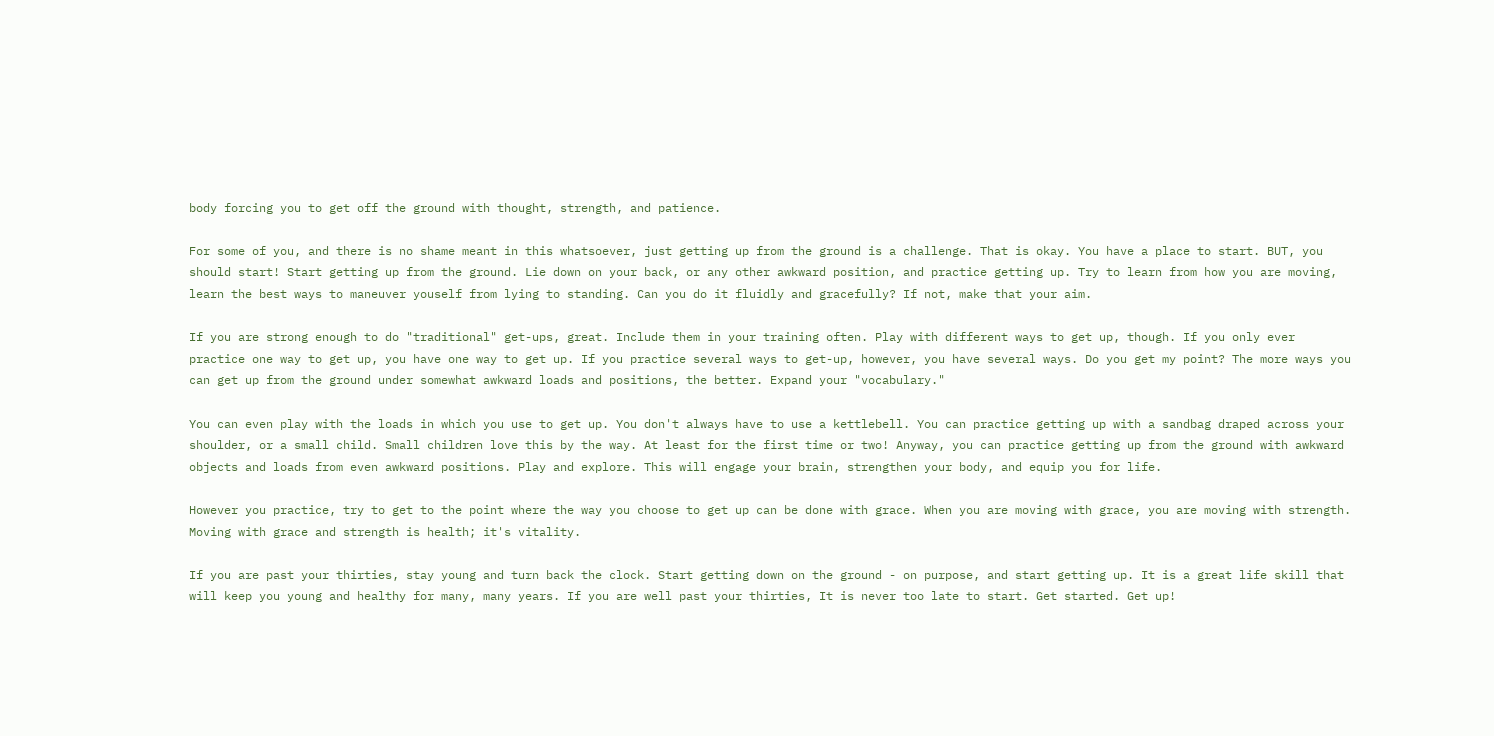body forcing you to get off the ground with thought, strength, and patience.

For some of you, and there is no shame meant in this whatsoever, just getting up from the ground is a challenge. That is okay. You have a place to start. BUT, you should start! Start getting up from the ground. Lie down on your back, or any other awkward position, and practice getting up. Try to learn from how you are moving, learn the best ways to maneuver youself from lying to standing. Can you do it fluidly and gracefully? If not, make that your aim.

If you are strong enough to do "traditional" get-ups, great. Include them in your training often. Play with different ways to get up, though. If you only ever practice one way to get up, you have one way to get up. If you practice several ways to get-up, however, you have several ways. Do you get my point? The more ways you can get up from the ground under somewhat awkward loads and positions, the better. Expand your "vocabulary."

You can even play with the loads in which you use to get up. You don't always have to use a kettlebell. You can practice getting up with a sandbag draped across your shoulder, or a small child. Small children love this by the way. At least for the first time or two! Anyway, you can practice getting up from the ground with awkward objects and loads from even awkward positions. Play and explore. This will engage your brain, strengthen your body, and equip you for life.

However you practice, try to get to the point where the way you choose to get up can be done with grace. When you are moving with grace, you are moving with strength. Moving with grace and strength is health; it's vitality.

If you are past your thirties, stay young and turn back the clock. Start getting down on the ground - on purpose, and start getting up. It is a great life skill that will keep you young and healthy for many, many years. If you are well past your thirties, It is never too late to start. Get started. Get up!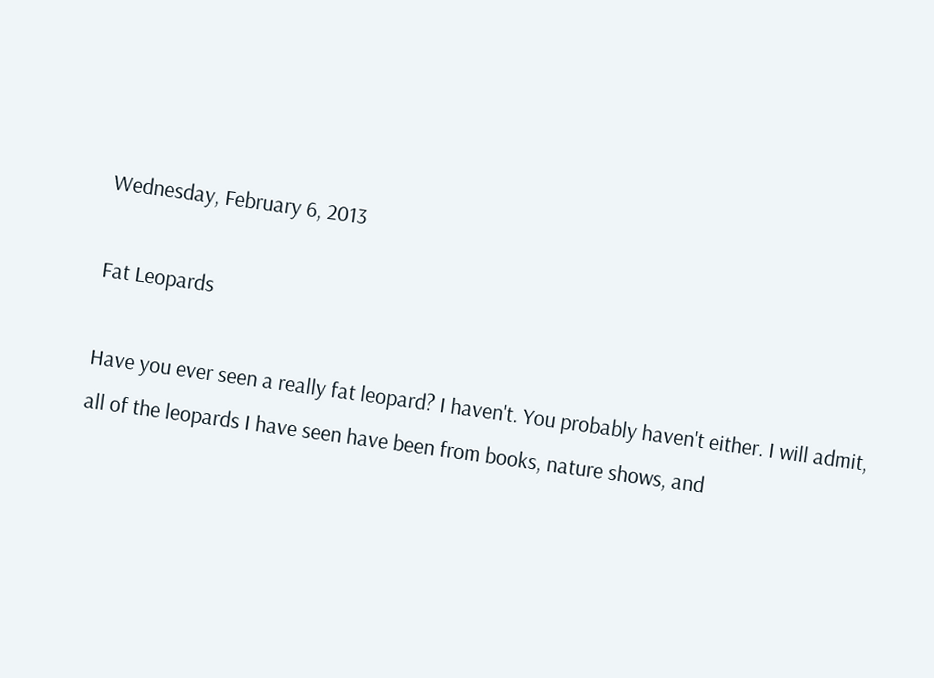Wednesday, February 6, 2013

Fat Leopards

Have you ever seen a really fat leopard? I haven't. You probably haven't either. I will admit, all of the leopards I have seen have been from books, nature shows, and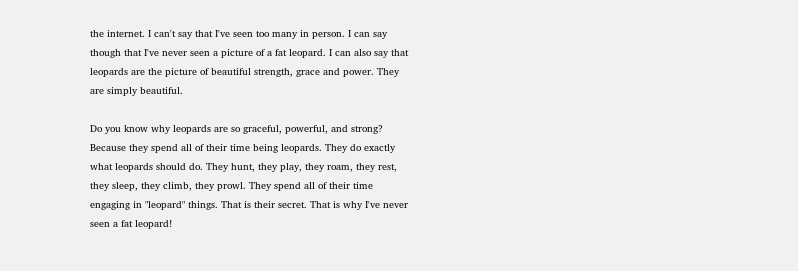the internet. I can't say that I've seen too many in person. I can say though that I've never seen a picture of a fat leopard. I can also say that leopards are the picture of beautiful strength, grace and power. They are simply beautiful.

Do you know why leopards are so graceful, powerful, and strong? Because they spend all of their time being leopards. They do exactly what leopards should do. They hunt, they play, they roam, they rest, they sleep, they climb, they prowl. They spend all of their time engaging in "leopard" things. That is their secret. That is why I've never seen a fat leopard!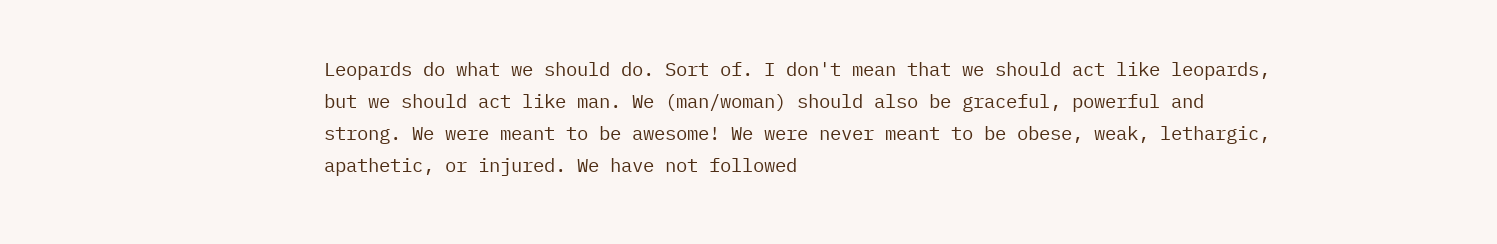Leopards do what we should do. Sort of. I don't mean that we should act like leopards, but we should act like man. We (man/woman) should also be graceful, powerful and strong. We were meant to be awesome! We were never meant to be obese, weak, lethargic, apathetic, or injured. We have not followed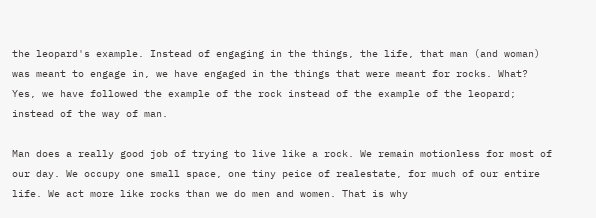the leopard's example. Instead of engaging in the things, the life, that man (and woman) was meant to engage in, we have engaged in the things that were meant for rocks. What? Yes, we have followed the example of the rock instead of the example of the leopard; instead of the way of man.

Man does a really good job of trying to live like a rock. We remain motionless for most of our day. We occupy one small space, one tiny peice of realestate, for much of our entire life. We act more like rocks than we do men and women. That is why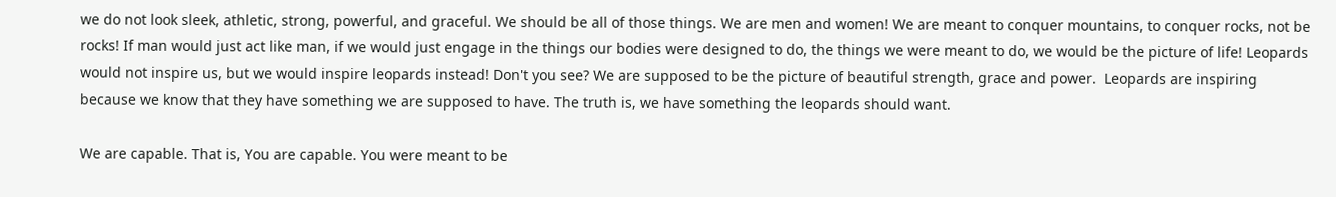we do not look sleek, athletic, strong, powerful, and graceful. We should be all of those things. We are men and women! We are meant to conquer mountains, to conquer rocks, not be rocks! If man would just act like man, if we would just engage in the things our bodies were designed to do, the things we were meant to do, we would be the picture of life! Leopards would not inspire us, but we would inspire leopards instead! Don't you see? We are supposed to be the picture of beautiful strength, grace and power.  Leopards are inspiring because we know that they have something we are supposed to have. The truth is, we have something the leopards should want.

We are capable. That is, You are capable. You were meant to be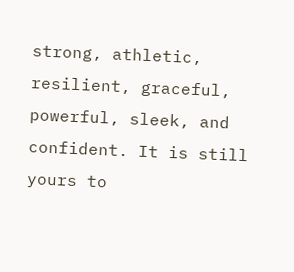strong, athletic, resilient, graceful, powerful, sleek, and confident. It is still yours to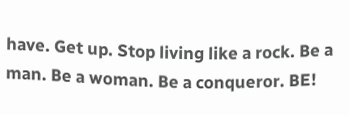have. Get up. Stop living like a rock. Be a man. Be a woman. Be a conqueror. BE!